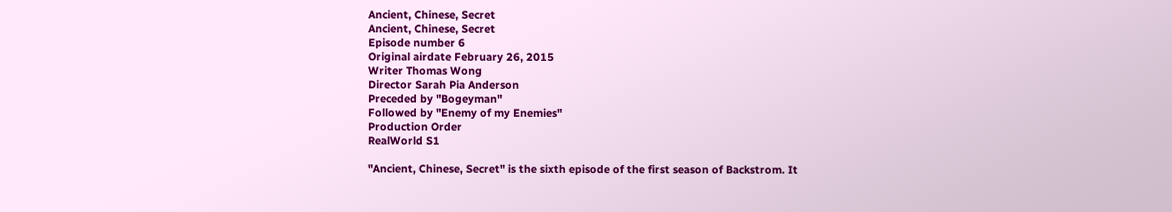Ancient, Chinese, Secret
Ancient, Chinese, Secret
Episode number 6
Original airdate February 26, 2015
Writer Thomas Wong
Director Sarah Pia Anderson
Preceded by "Bogeyman"
Followed by "Enemy of my Enemies"
Production Order
RealWorld S1

"Ancient, Chinese, Secret" is the sixth episode of the first season of Backstrom. It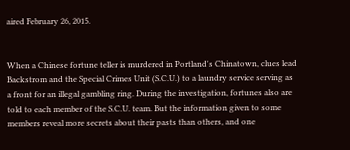aired February 26, 2015.


When a Chinese fortune teller is murdered in Portland's Chinatown, clues lead Backstrom and the Special Crimes Unit (S.C.U.) to a laundry service serving as a front for an illegal gambling ring. During the investigation, fortunes also are told to each member of the S.C.U. team. But the information given to some members reveal more secrets about their pasts than others, and one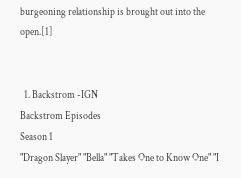burgeoning relationship is brought out into the open.[1]


  1. Backstrom -IGN
Backstrom Episodes
Season 1
"Dragon Slayer" "Bella" "Takes One to Know One" "I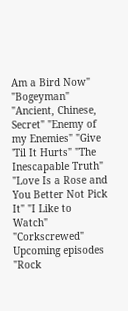Am a Bird Now" "Bogeyman" "Ancient, Chinese, Secret" "Enemy of my Enemies" "Give 'Til It Hurts" "The Inescapable Truth" "Love Is a Rose and You Better Not Pick It" "I Like to Watch" "Corkscrewed"
Upcoming episodes
"Rock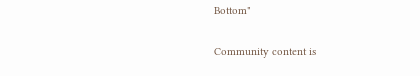Bottom"

Community content is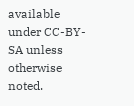available under CC-BY-SA unless otherwise noted.